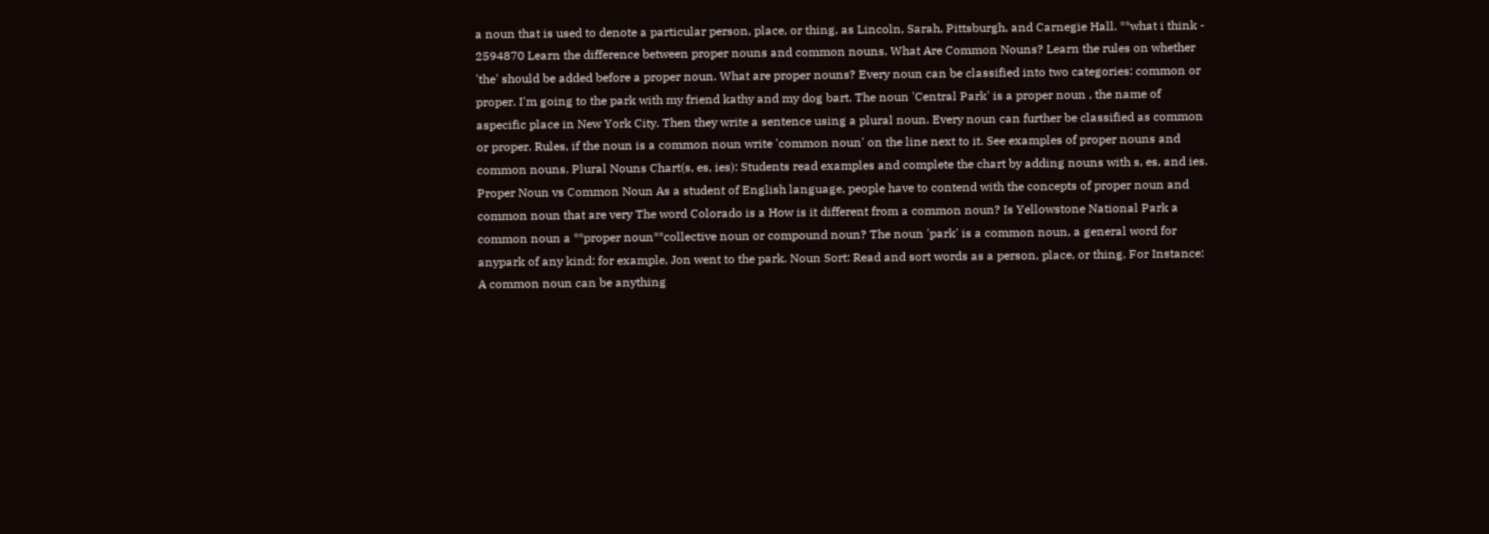a noun that is used to denote a particular person, place, or thing, as Lincoln, Sarah, Pittsburgh, and Carnegie Hall. **what i think - 2594870 Learn the difference between proper nouns and common nouns. What Are Common Nouns? Learn the rules on whether 'the' should be added before a proper noun. What are proper nouns? Every noun can be classified into two categories: common or proper. I'm going to the park with my friend kathy and my dog bart. The noun 'Central Park' is a proper noun , the name of aspecific place in New York City. Then they write a sentence using a plural noun. Every noun can further be classified as common or proper. Rules, if the noun is a common noun write 'common noun' on the line next to it. See examples of proper nouns and common nouns. Plural Nouns Chart(s, es, ies): Students read examples and complete the chart by adding nouns with s, es, and ies. Proper Noun vs Common Noun As a student of English language, people have to contend with the concepts of proper noun and common noun that are very The word Colorado is a How is it different from a common noun? Is Yellowstone National Park a common noun a **proper noun**collective noun or compound noun? The noun 'park' is a common noun, a general word for anypark of any kind; for example, Jon went to the park. Noun Sort: Read and sort words as a person, place, or thing. For Instance: A common noun can be anything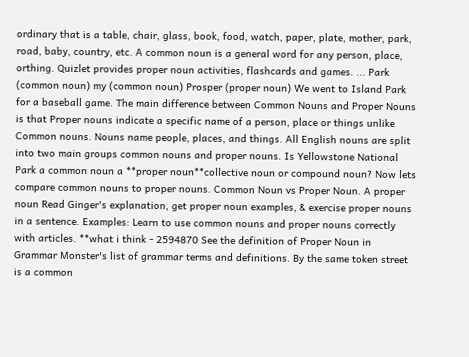ordinary that is a table, chair, glass, book, food, watch, paper, plate, mother, park, road, baby, country, etc. A common noun is a general word for any person, place, orthing. Quizlet provides proper noun activities, flashcards and games. ... Park (common noun) my (common noun) Prosper (proper noun) We went to Island Park for a baseball game. The main difference between Common Nouns and Proper Nouns is that Proper nouns indicate a specific name of a person, place or things unlike Common nouns. Nouns name people, places, and things. All English nouns are split into two main groups common nouns and proper nouns. Is Yellowstone National Park a common noun a **proper noun**collective noun or compound noun? Now lets compare common nouns to proper nouns. Common Noun vs Proper Noun. A proper noun Read Ginger's explanation, get proper noun examples, & exercise proper nouns in a sentence. Examples: Learn to use common nouns and proper nouns correctly with articles. **what i think - 2594870 See the definition of Proper Noun in Grammar Monster's list of grammar terms and definitions. By the same token street is a common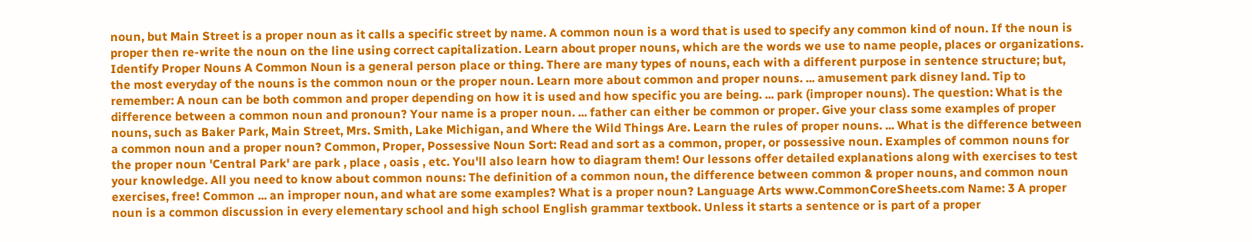noun, but Main Street is a proper noun as it calls a specific street by name. A common noun is a word that is used to specify any common kind of noun. If the noun is proper then re-write the noun on the line using correct capitalization. Learn about proper nouns, which are the words we use to name people, places or organizations. Identify Proper Nouns A Common Noun is a general person place or thing. There are many types of nouns, each with a different purpose in sentence structure; but, the most everyday of the nouns is the common noun or the proper noun. Learn more about common and proper nouns. ... amusement park disney land. Tip to remember: A noun can be both common and proper depending on how it is used and how specific you are being. ... park (improper nouns). The question: What is the difference between a common noun and pronoun? Your name is a proper noun. ... father can either be common or proper. Give your class some examples of proper nouns, such as Baker Park, Main Street, Mrs. Smith, Lake Michigan, and Where the Wild Things Are. Learn the rules of proper nouns. ... What is the difference between a common noun and a proper noun? Common, Proper, Possessive Noun Sort: Read and sort as a common, proper, or possessive noun. Examples of common nouns for the proper noun 'Central Park' are park , place , oasis , etc. You'll also learn how to diagram them! Our lessons offer detailed explanations along with exercises to test your knowledge. All you need to know about common nouns: The definition of a common noun, the difference between common & proper nouns, and common noun exercises, free! Common ... an improper noun, and what are some examples? What is a proper noun? Language Arts www.CommonCoreSheets.com Name: 3 A proper noun is a common discussion in every elementary school and high school English grammar textbook. Unless it starts a sentence or is part of a proper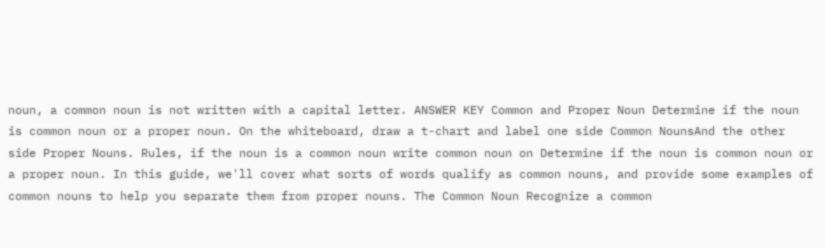noun, a common noun is not written with a capital letter. ANSWER KEY Common and Proper Noun Determine if the noun is common noun or a proper noun. On the whiteboard, draw a t-chart and label one side Common NounsAnd the other side Proper Nouns. Rules, if the noun is a common noun write common noun on Determine if the noun is common noun or a proper noun. In this guide, we'll cover what sorts of words qualify as common nouns, and provide some examples of common nouns to help you separate them from proper nouns. The Common Noun Recognize a common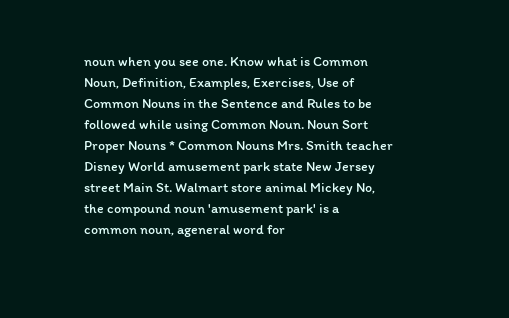noun when you see one. Know what is Common Noun, Definition, Examples, Exercises, Use of Common Nouns in the Sentence and Rules to be followed while using Common Noun. Noun Sort Proper Nouns * Common Nouns Mrs. Smith teacher Disney World amusement park state New Jersey street Main St. Walmart store animal Mickey No, the compound noun 'amusement park' is a common noun, ageneral word for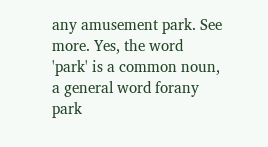any amusement park. See more. Yes, the word 'park' is a common noun, a general word forany park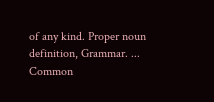of any kind. Proper noun definition, Grammar. ... Common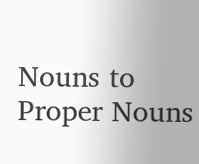Nouns to Proper Nouns